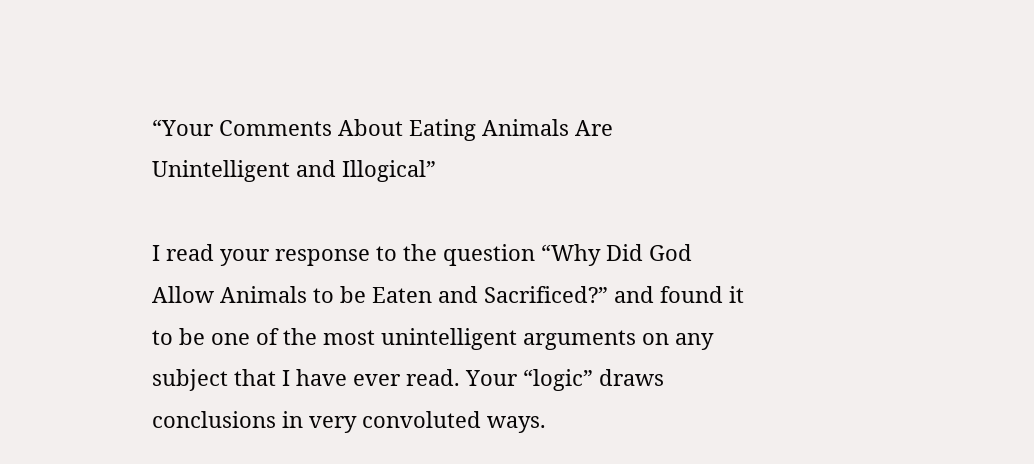“Your Comments About Eating Animals Are Unintelligent and Illogical”

I read your response to the question “Why Did God Allow Animals to be Eaten and Sacrificed?” and found it to be one of the most unintelligent arguments on any subject that I have ever read. Your “logic” draws conclusions in very convoluted ways.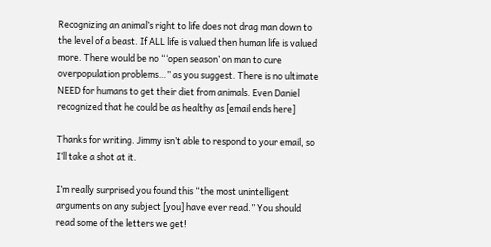Recognizing an animal’s right to life does not drag man down to the level of a beast. If ALL life is valued then human life is valued more. There would be no “‘open season’ on man to cure overpopulation problems…” as you suggest. There is no ultimate NEED for humans to get their diet from animals. Even Daniel recognized that he could be as healthy as [email ends here]

Thanks for writing. Jimmy isn’t able to respond to your email, so I’ll take a shot at it.

I’m really surprised you found this “the most unintelligent arguments on any subject [you] have ever read.” You should read some of the letters we get!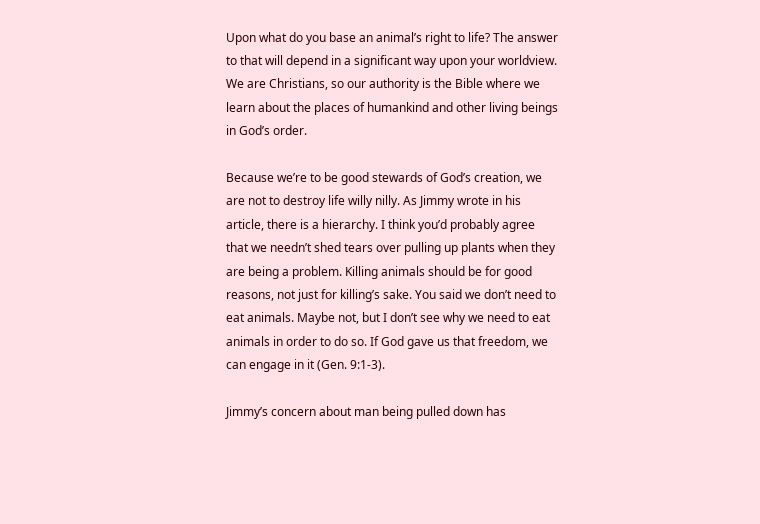Upon what do you base an animal’s right to life? The answer to that will depend in a significant way upon your worldview. We are Christians, so our authority is the Bible where we learn about the places of humankind and other living beings in God’s order.

Because we’re to be good stewards of God’s creation, we are not to destroy life willy nilly. As Jimmy wrote in his article, there is a hierarchy. I think you’d probably agree that we needn’t shed tears over pulling up plants when they are being a problem. Killing animals should be for good reasons, not just for killing’s sake. You said we don’t need to eat animals. Maybe not, but I don’t see why we need to eat animals in order to do so. If God gave us that freedom, we can engage in it (Gen. 9:1-3).

Jimmy’s concern about man being pulled down has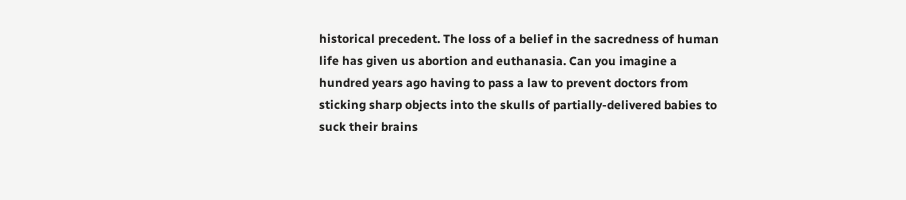historical precedent. The loss of a belief in the sacredness of human life has given us abortion and euthanasia. Can you imagine a hundred years ago having to pass a law to prevent doctors from sticking sharp objects into the skulls of partially-delivered babies to suck their brains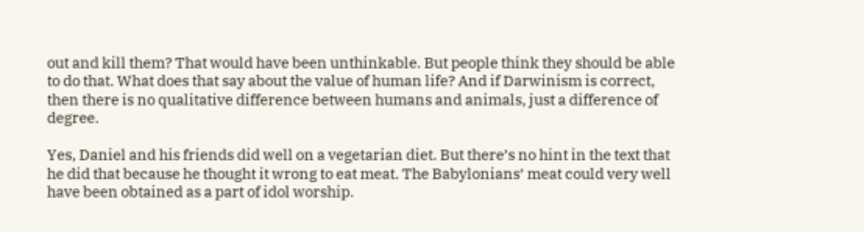out and kill them? That would have been unthinkable. But people think they should be able to do that. What does that say about the value of human life? And if Darwinism is correct, then there is no qualitative difference between humans and animals, just a difference of degree.

Yes, Daniel and his friends did well on a vegetarian diet. But there’s no hint in the text that he did that because he thought it wrong to eat meat. The Babylonians’ meat could very well have been obtained as a part of idol worship.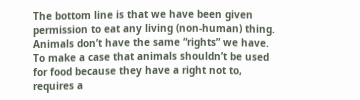The bottom line is that we have been given permission to eat any living (non-human) thing. Animals don’t have the same “rights” we have. To make a case that animals shouldn’t be used for food because they have a right not to, requires a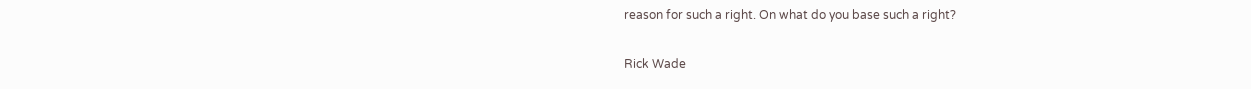reason for such a right. On what do you base such a right?

Rick Wade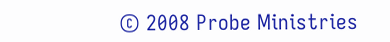© 2008 Probe Ministries